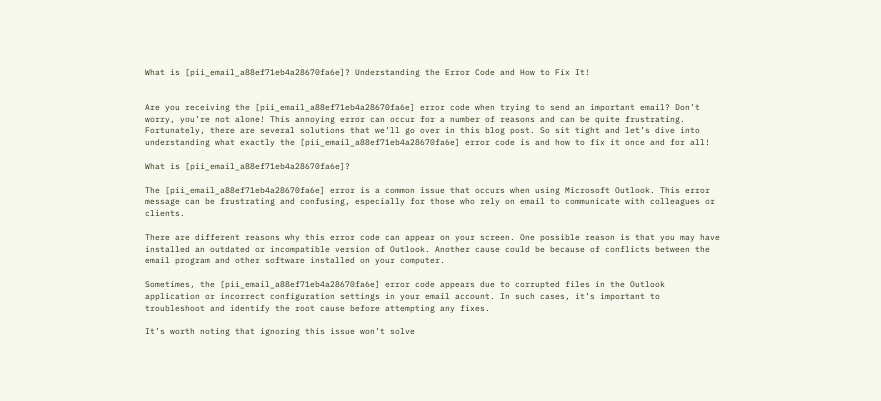What is [pii_email_a88ef71eb4a28670fa6e]? Understanding the Error Code and How to Fix It!


Are you receiving the [pii_email_a88ef71eb4a28670fa6e] error code when trying to send an important email? Don’t worry, you’re not alone! This annoying error can occur for a number of reasons and can be quite frustrating. Fortunately, there are several solutions that we’ll go over in this blog post. So sit tight and let’s dive into understanding what exactly the [pii_email_a88ef71eb4a28670fa6e] error code is and how to fix it once and for all!

What is [pii_email_a88ef71eb4a28670fa6e]?

The [pii_email_a88ef71eb4a28670fa6e] error is a common issue that occurs when using Microsoft Outlook. This error message can be frustrating and confusing, especially for those who rely on email to communicate with colleagues or clients.

There are different reasons why this error code can appear on your screen. One possible reason is that you may have installed an outdated or incompatible version of Outlook. Another cause could be because of conflicts between the email program and other software installed on your computer.

Sometimes, the [pii_email_a88ef71eb4a28670fa6e] error code appears due to corrupted files in the Outlook application or incorrect configuration settings in your email account. In such cases, it’s important to troubleshoot and identify the root cause before attempting any fixes.

It’s worth noting that ignoring this issue won’t solve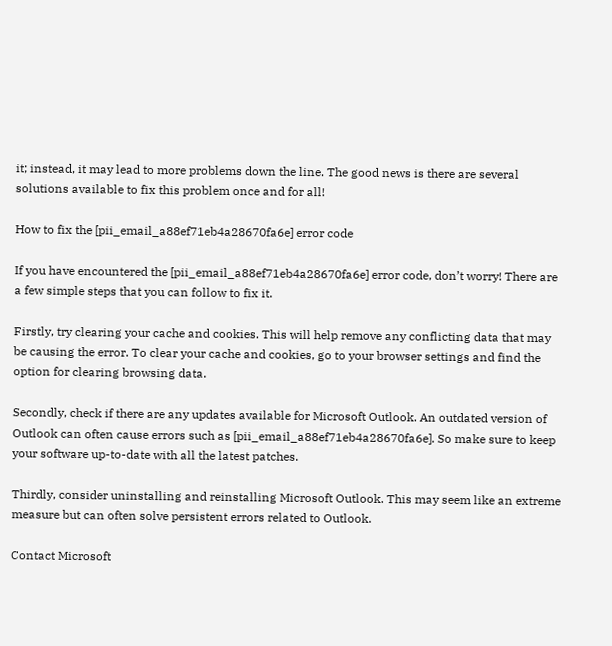it; instead, it may lead to more problems down the line. The good news is there are several solutions available to fix this problem once and for all!

How to fix the [pii_email_a88ef71eb4a28670fa6e] error code

If you have encountered the [pii_email_a88ef71eb4a28670fa6e] error code, don’t worry! There are a few simple steps that you can follow to fix it.

Firstly, try clearing your cache and cookies. This will help remove any conflicting data that may be causing the error. To clear your cache and cookies, go to your browser settings and find the option for clearing browsing data.

Secondly, check if there are any updates available for Microsoft Outlook. An outdated version of Outlook can often cause errors such as [pii_email_a88ef71eb4a28670fa6e]. So make sure to keep your software up-to-date with all the latest patches.

Thirdly, consider uninstalling and reinstalling Microsoft Outlook. This may seem like an extreme measure but can often solve persistent errors related to Outlook.

Contact Microsoft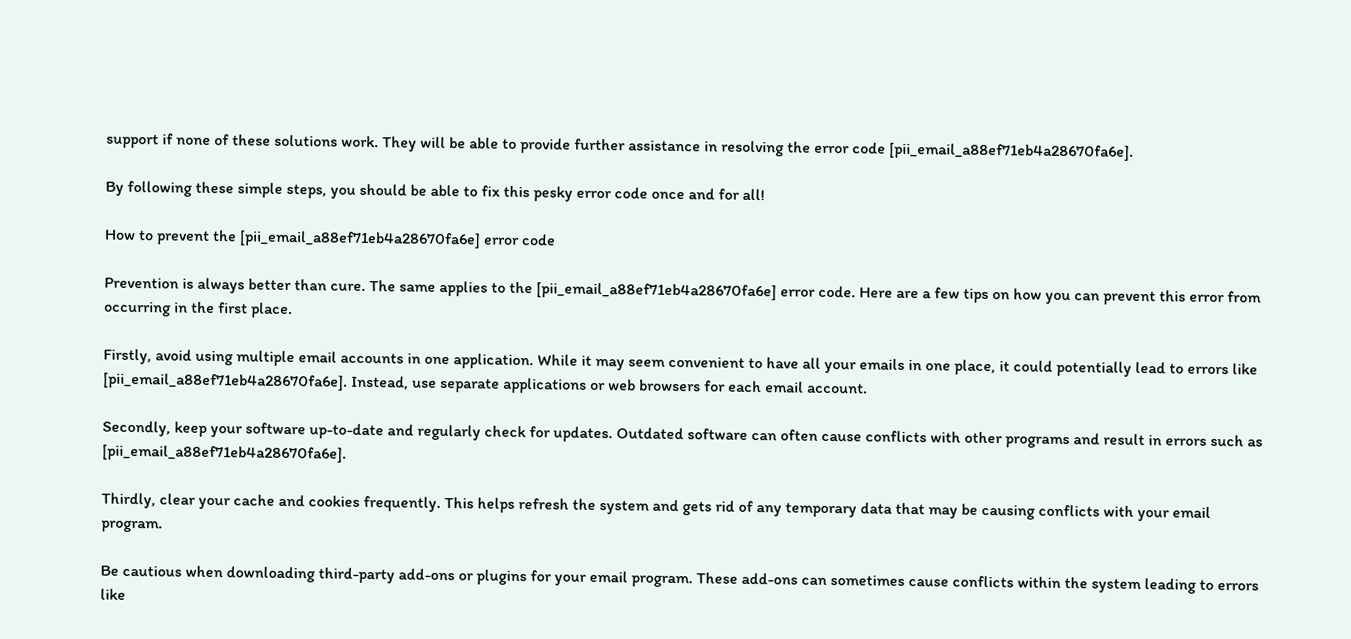support if none of these solutions work. They will be able to provide further assistance in resolving the error code [pii_email_a88ef71eb4a28670fa6e].

By following these simple steps, you should be able to fix this pesky error code once and for all!

How to prevent the [pii_email_a88ef71eb4a28670fa6e] error code

Prevention is always better than cure. The same applies to the [pii_email_a88ef71eb4a28670fa6e] error code. Here are a few tips on how you can prevent this error from occurring in the first place.

Firstly, avoid using multiple email accounts in one application. While it may seem convenient to have all your emails in one place, it could potentially lead to errors like [pii_email_a88ef71eb4a28670fa6e]. Instead, use separate applications or web browsers for each email account.

Secondly, keep your software up-to-date and regularly check for updates. Outdated software can often cause conflicts with other programs and result in errors such as [pii_email_a88ef71eb4a28670fa6e].

Thirdly, clear your cache and cookies frequently. This helps refresh the system and gets rid of any temporary data that may be causing conflicts with your email program.

Be cautious when downloading third-party add-ons or plugins for your email program. These add-ons can sometimes cause conflicts within the system leading to errors like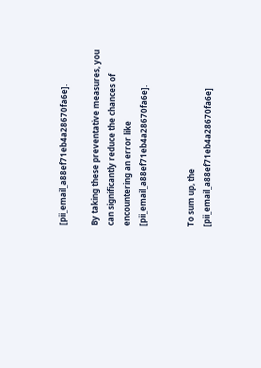[pii_email_a88ef71eb4a28670fa6e].

By taking these preventative measures, you can significantly reduce the chances of encountering an error like [pii_email_a88ef71eb4a28670fa6e].


To sum up, the [pii_email_a88ef71eb4a28670fa6e]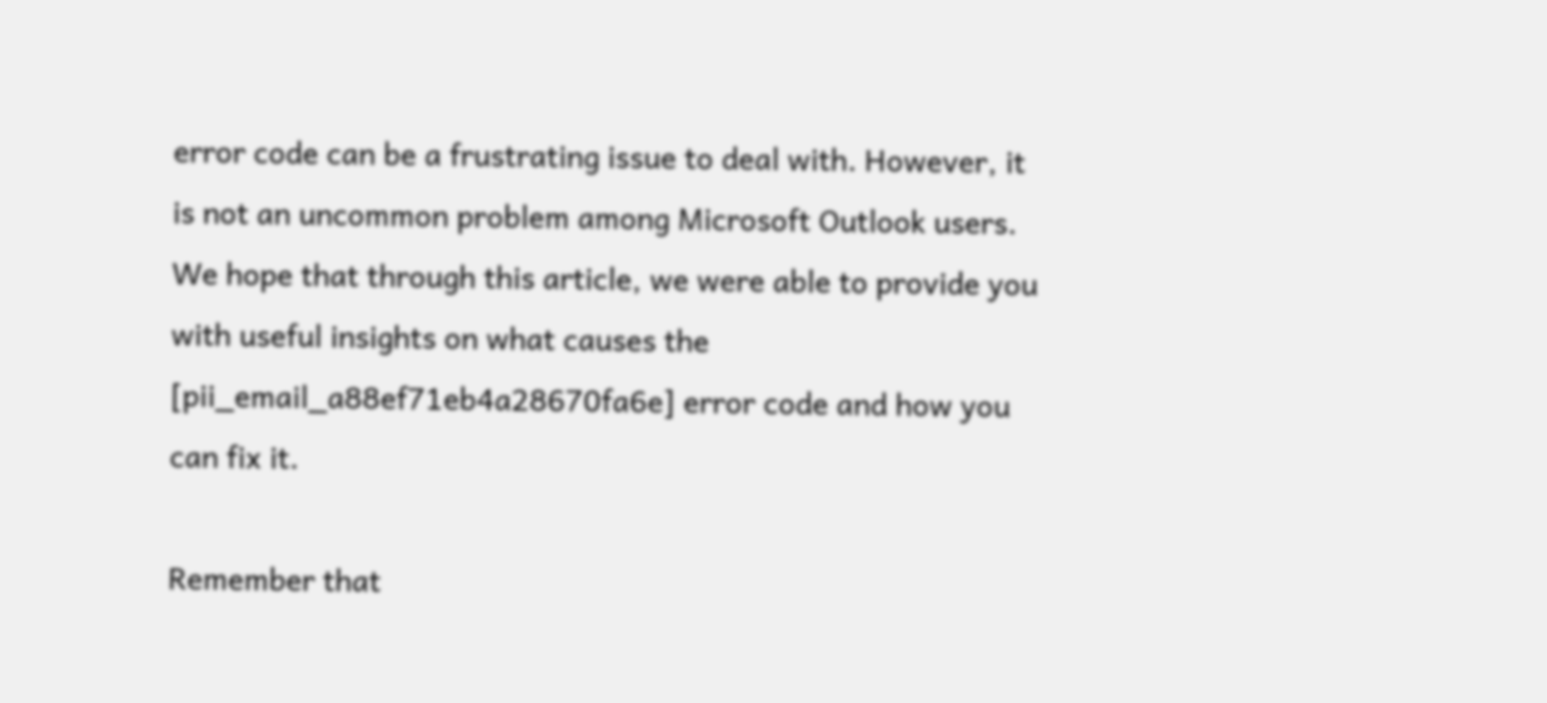error code can be a frustrating issue to deal with. However, it is not an uncommon problem among Microsoft Outlook users. We hope that through this article, we were able to provide you with useful insights on what causes the [pii_email_a88ef71eb4a28670fa6e] error code and how you can fix it.

Remember that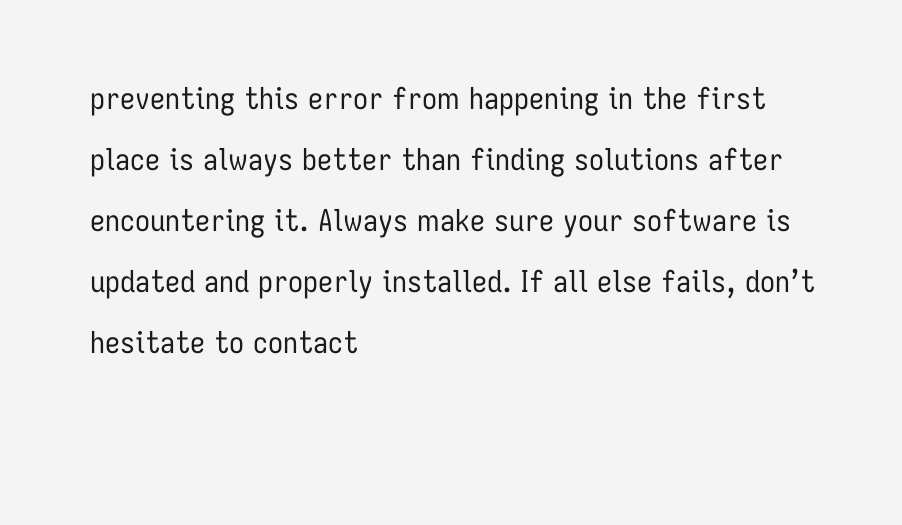preventing this error from happening in the first place is always better than finding solutions after encountering it. Always make sure your software is updated and properly installed. If all else fails, don’t hesitate to contact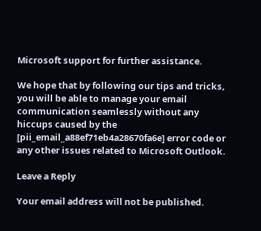Microsoft support for further assistance.

We hope that by following our tips and tricks, you will be able to manage your email communication seamlessly without any hiccups caused by the [pii_email_a88ef71eb4a28670fa6e] error code or any other issues related to Microsoft Outlook.

Leave a Reply

Your email address will not be published.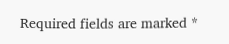Required fields are marked *